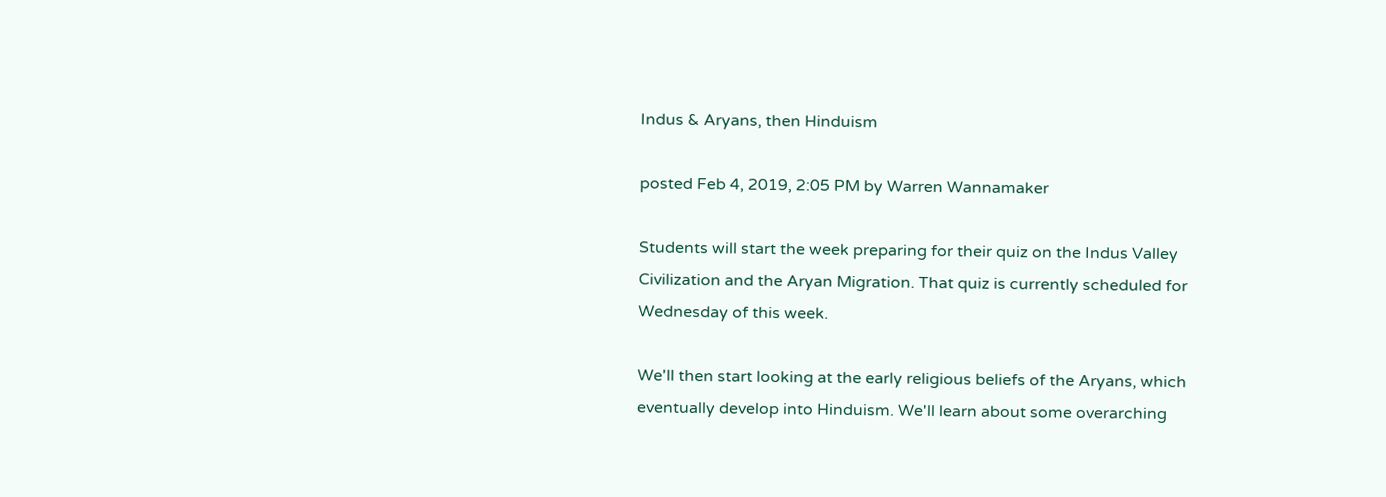Indus & Aryans, then Hinduism

posted Feb 4, 2019, 2:05 PM by Warren Wannamaker

Students will start the week preparing for their quiz on the Indus Valley Civilization and the Aryan Migration. That quiz is currently scheduled for Wednesday of this week.

We'll then start looking at the early religious beliefs of the Aryans, which eventually develop into Hinduism. We'll learn about some overarching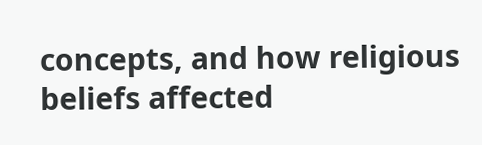concepts, and how religious beliefs affected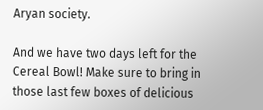Aryan society.

And we have two days left for the Cereal Bowl! Make sure to bring in those last few boxes of delicious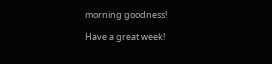morning goodness!

Have a great week!